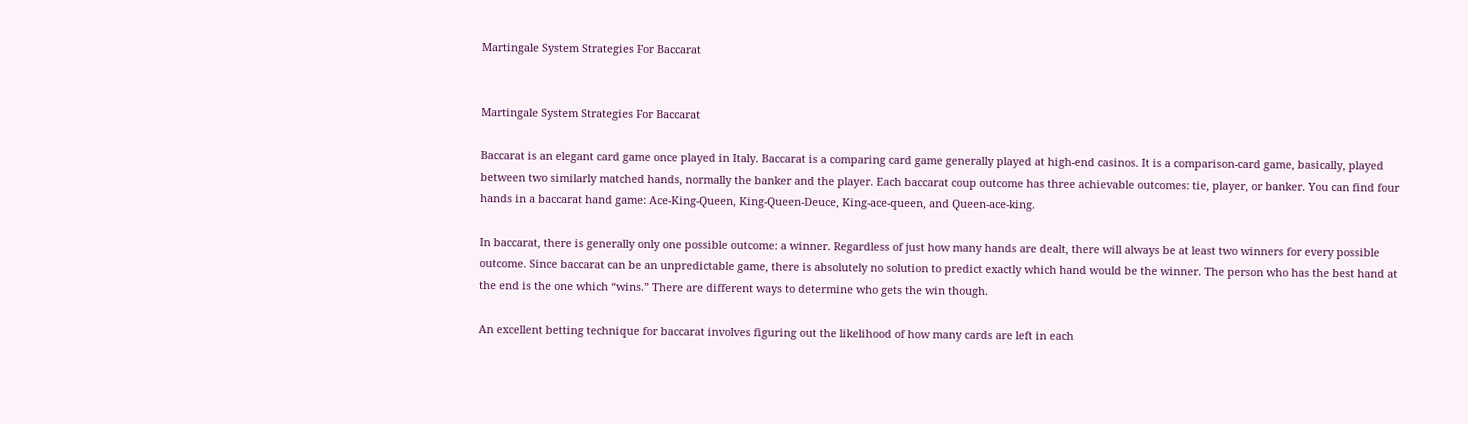Martingale System Strategies For Baccarat


Martingale System Strategies For Baccarat

Baccarat is an elegant card game once played in Italy. Baccarat is a comparing card game generally played at high-end casinos. It is a comparison-card game, basically, played between two similarly matched hands, normally the banker and the player. Each baccarat coup outcome has three achievable outcomes: tie, player, or banker. You can find four hands in a baccarat hand game: Ace-King-Queen, King-Queen-Deuce, King-ace-queen, and Queen-ace-king.

In baccarat, there is generally only one possible outcome: a winner. Regardless of just how many hands are dealt, there will always be at least two winners for every possible outcome. Since baccarat can be an unpredictable game, there is absolutely no solution to predict exactly which hand would be the winner. The person who has the best hand at the end is the one which “wins.” There are different ways to determine who gets the win though.

An excellent betting technique for baccarat involves figuring out the likelihood of how many cards are left in each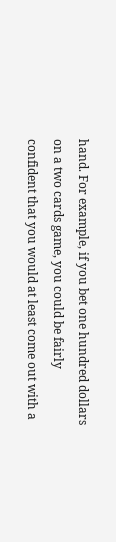hand. For example, if you bet one hundred dollars on a two cards game, you could be fairly confident that you would at least come out with a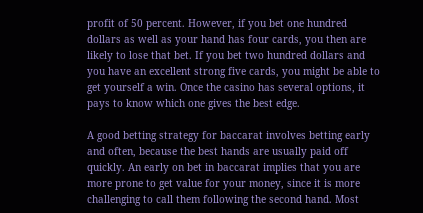profit of 50 percent. However, if you bet one hundred dollars as well as your hand has four cards, you then are likely to lose that bet. If you bet two hundred dollars and you have an excellent strong five cards, you might be able to get yourself a win. Once the casino has several options, it pays to know which one gives the best edge.

A good betting strategy for baccarat involves betting early and often, because the best hands are usually paid off quickly. An early on bet in baccarat implies that you are more prone to get value for your money, since it is more challenging to call them following the second hand. Most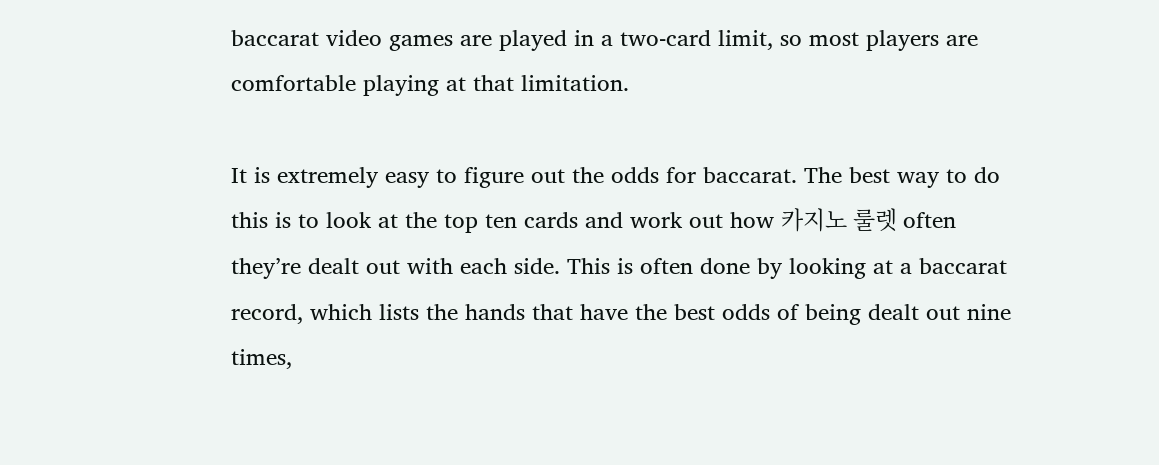baccarat video games are played in a two-card limit, so most players are comfortable playing at that limitation.

It is extremely easy to figure out the odds for baccarat. The best way to do this is to look at the top ten cards and work out how 카지노 룰렛 often they’re dealt out with each side. This is often done by looking at a baccarat record, which lists the hands that have the best odds of being dealt out nine times,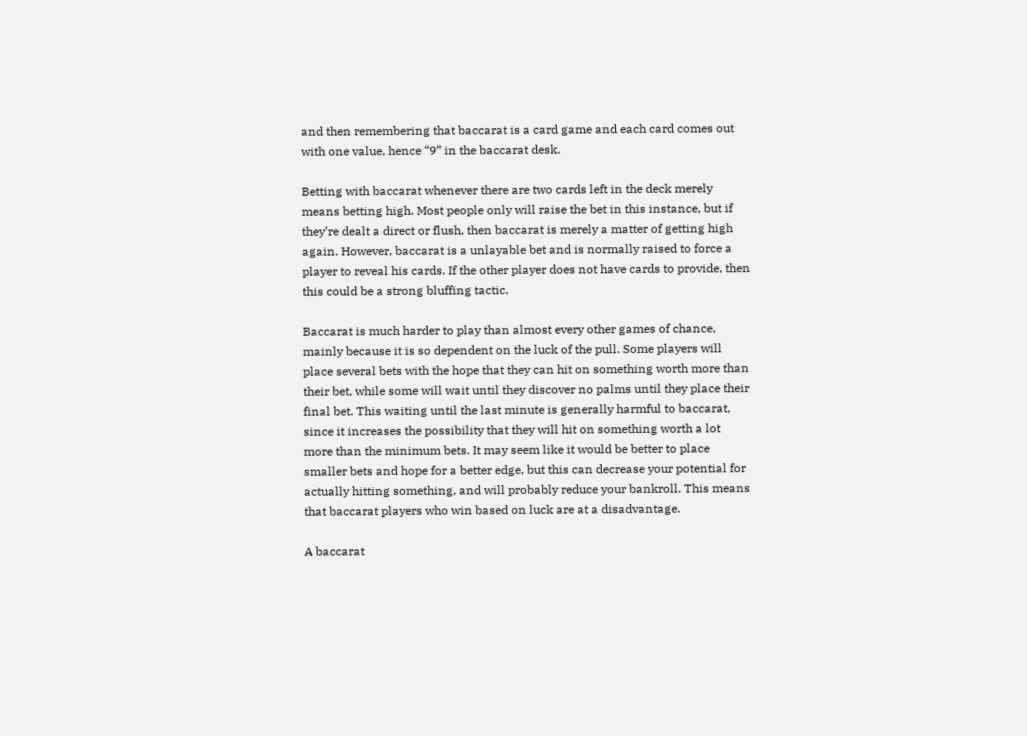and then remembering that baccarat is a card game and each card comes out with one value, hence “9” in the baccarat desk.

Betting with baccarat whenever there are two cards left in the deck merely means betting high. Most people only will raise the bet in this instance, but if they’re dealt a direct or flush, then baccarat is merely a matter of getting high again. However, baccarat is a unlayable bet and is normally raised to force a player to reveal his cards. If the other player does not have cards to provide, then this could be a strong bluffing tactic.

Baccarat is much harder to play than almost every other games of chance, mainly because it is so dependent on the luck of the pull. Some players will place several bets with the hope that they can hit on something worth more than their bet, while some will wait until they discover no palms until they place their final bet. This waiting until the last minute is generally harmful to baccarat, since it increases the possibility that they will hit on something worth a lot more than the minimum bets. It may seem like it would be better to place smaller bets and hope for a better edge, but this can decrease your potential for actually hitting something, and will probably reduce your bankroll. This means that baccarat players who win based on luck are at a disadvantage.

A baccarat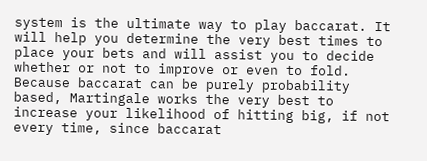system is the ultimate way to play baccarat. It will help you determine the very best times to place your bets and will assist you to decide whether or not to improve or even to fold. Because baccarat can be purely probability based, Martingale works the very best to increase your likelihood of hitting big, if not every time, since baccarat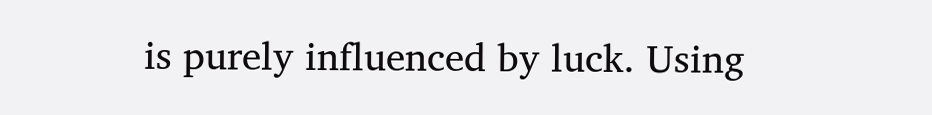is purely influenced by luck. Using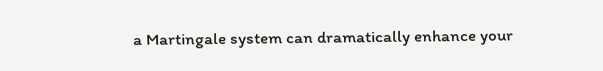a Martingale system can dramatically enhance your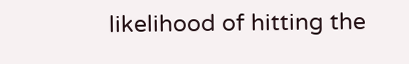likelihood of hitting the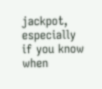jackpot, especially if you know when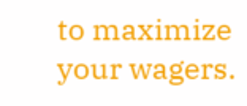to maximize your wagers.